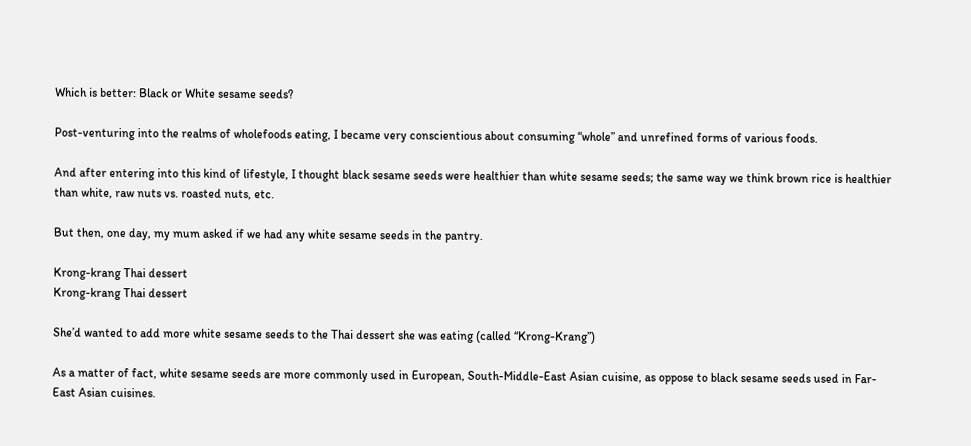Which is better: Black or White sesame seeds?

Post-venturing into the realms of wholefoods eating, I became very conscientious about consuming “whole” and unrefined forms of various foods.

And after entering into this kind of lifestyle, I thought black sesame seeds were healthier than white sesame seeds; the same way we think brown rice is healthier than white, raw nuts vs. roasted nuts, etc.

But then, one day, my mum asked if we had any white sesame seeds in the pantry.

Krong-krang Thai dessert
Krong-krang Thai dessert

She’d wanted to add more white sesame seeds to the Thai dessert she was eating (called “Krong-Krang”)

As a matter of fact, white sesame seeds are more commonly used in European, South-Middle-East Asian cuisine, as oppose to black sesame seeds used in Far-East Asian cuisines.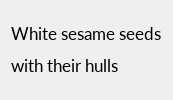White sesame seeds with their hulls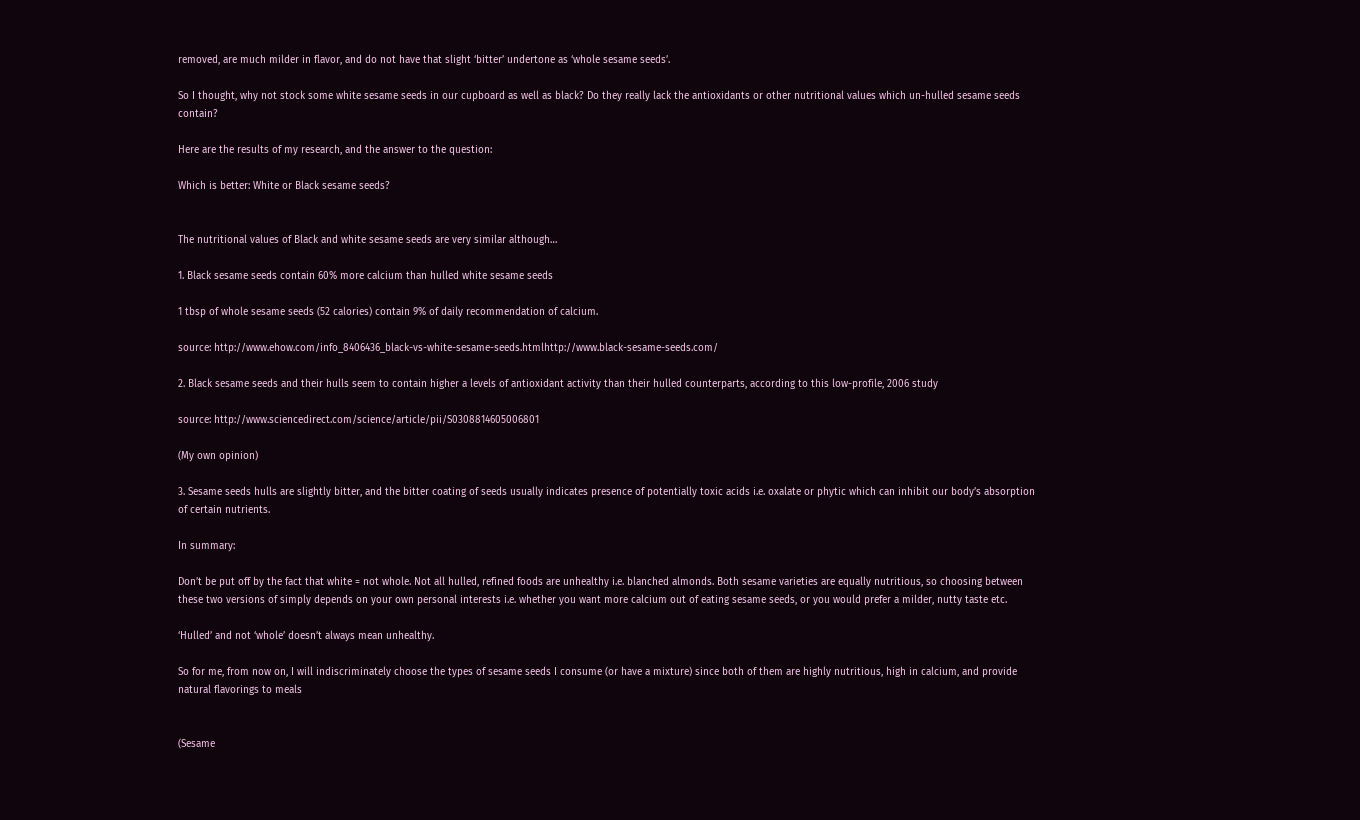removed, are much milder in flavor, and do not have that slight ‘bitter’ undertone as ‘whole sesame seeds’.

So I thought, why not stock some white sesame seeds in our cupboard as well as black? Do they really lack the antioxidants or other nutritional values which un-hulled sesame seeds contain?

Here are the results of my research, and the answer to the question:

Which is better: White or Black sesame seeds?


The nutritional values of Black and white sesame seeds are very similar although…

1. Black sesame seeds contain 60% more calcium than hulled white sesame seeds

1 tbsp of whole sesame seeds (52 calories) contain 9% of daily recommendation of calcium.

source: http://www.ehow.com/info_8406436_black-vs-white-sesame-seeds.htmlhttp://www.black-sesame-seeds.com/

2. Black sesame seeds and their hulls seem to contain higher a levels of antioxidant activity than their hulled counterparts, according to this low-profile, 2006 study

source: http://www.sciencedirect.com/science/article/pii/S0308814605006801

(My own opinion)

3. Sesame seeds hulls are slightly bitter, and the bitter coating of seeds usually indicates presence of potentially toxic acids i.e. oxalate or phytic which can inhibit our body’s absorption of certain nutrients.

In summary:

Don’t be put off by the fact that white = not whole. Not all hulled, refined foods are unhealthy i.e. blanched almonds. Both sesame varieties are equally nutritious, so choosing between these two versions of simply depends on your own personal interests i.e. whether you want more calcium out of eating sesame seeds, or you would prefer a milder, nutty taste etc.

‘Hulled’ and not ‘whole’ doesn’t always mean unhealthy.

So for me, from now on, I will indiscriminately choose the types of sesame seeds I consume (or have a mixture) since both of them are highly nutritious, high in calcium, and provide natural flavorings to meals


(Sesame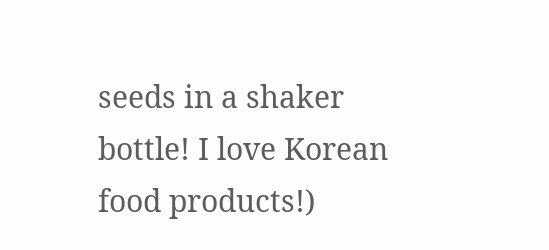seeds in a shaker bottle! I love Korean food products!)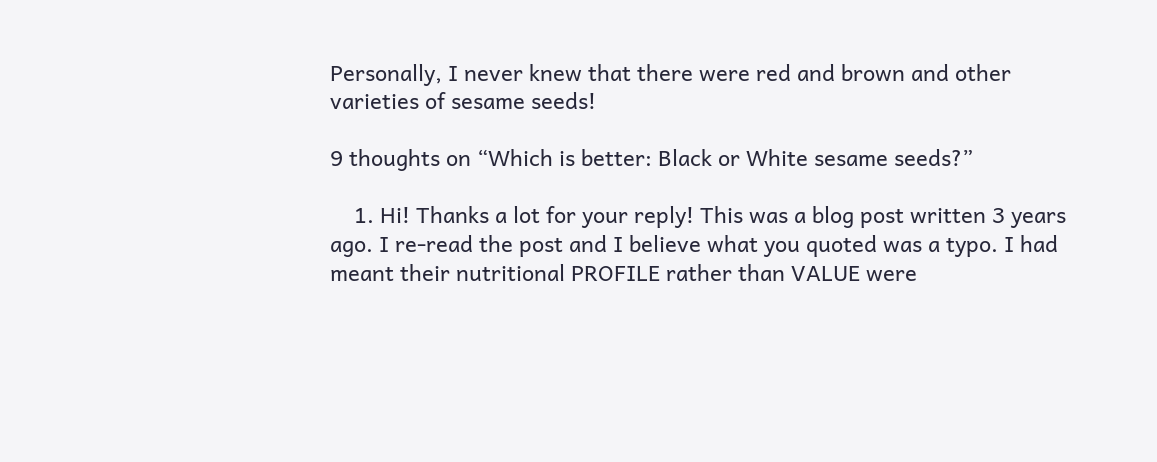Personally, I never knew that there were red and brown and other varieties of sesame seeds!

9 thoughts on “Which is better: Black or White sesame seeds?”

    1. Hi! Thanks a lot for your reply! This was a blog post written 3 years ago. I re-read the post and I believe what you quoted was a typo. I had meant their nutritional PROFILE rather than VALUE were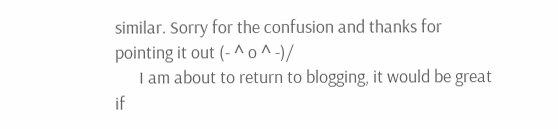similar. Sorry for the confusion and thanks for pointing it out (- ^ o ^ -)/
      I am about to return to blogging, it would be great if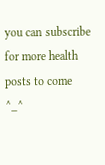you can subscribe for more health posts to come ^_^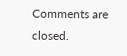Comments are closed.